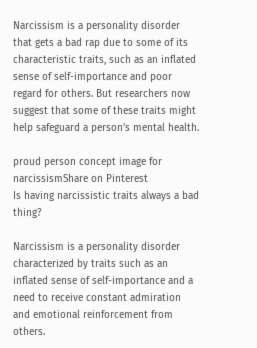Narcissism is a personality disorder that gets a bad rap due to some of its characteristic traits, such as an inflated sense of self-importance and poor regard for others. But researchers now suggest that some of these traits might help safeguard a person’s mental health.

proud person concept image for narcissismShare on Pinterest
Is having narcissistic traits always a bad thing?

Narcissism is a personality disorder characterized by traits such as an inflated sense of self-importance and a need to receive constant admiration and emotional reinforcement from others.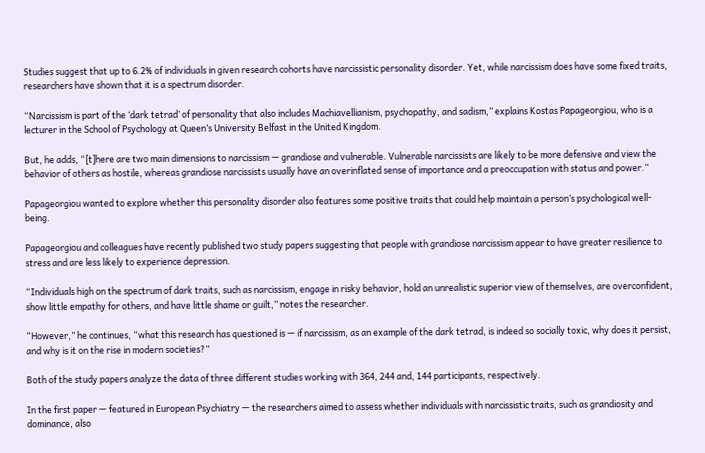Studies suggest that up to 6.2% of individuals in given research cohorts have narcissistic personality disorder. Yet, while narcissism does have some fixed traits, researchers have shown that it is a spectrum disorder.

“Narcissism is part of the ‘dark tetrad’ of personality that also includes Machiavellianism, psychopathy, and sadism,” explains Kostas Papageorgiou, who is a lecturer in the School of Psychology at Queen’s University Belfast in the United Kingdom.

But, he adds, “[t]here are two main dimensions to narcissism — grandiose and vulnerable. Vulnerable narcissists are likely to be more defensive and view the behavior of others as hostile, whereas grandiose narcissists usually have an overinflated sense of importance and a preoccupation with status and power.”

Papageorgiou wanted to explore whether this personality disorder also features some positive traits that could help maintain a person’s psychological well-being.

Papageorgiou and colleagues have recently published two study papers suggesting that people with grandiose narcissism appear to have greater resilience to stress and are less likely to experience depression.

“Individuals high on the spectrum of dark traits, such as narcissism, engage in risky behavior, hold an unrealistic superior view of themselves, are overconfident, show little empathy for others, and have little shame or guilt,” notes the researcher.

“However,” he continues, “what this research has questioned is — if narcissism, as an example of the dark tetrad, is indeed so socially toxic, why does it persist, and why is it on the rise in modern societies?”

Both of the study papers analyze the data of three different studies working with 364, 244 and, 144 participants, respectively.

In the first paper — featured in European Psychiatry — the researchers aimed to assess whether individuals with narcissistic traits, such as grandiosity and dominance, also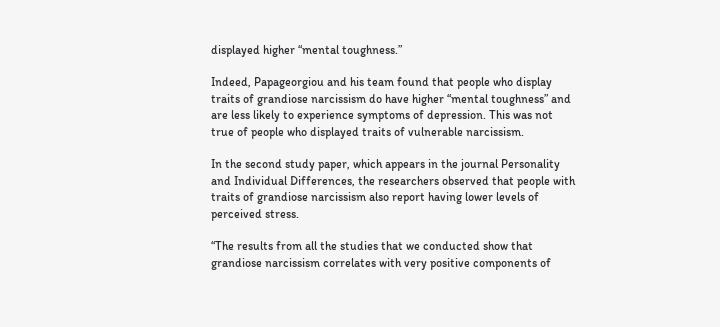displayed higher “mental toughness.”

Indeed, Papageorgiou and his team found that people who display traits of grandiose narcissism do have higher “mental toughness” and are less likely to experience symptoms of depression. This was not true of people who displayed traits of vulnerable narcissism.

In the second study paper, which appears in the journal Personality and Individual Differences, the researchers observed that people with traits of grandiose narcissism also report having lower levels of perceived stress.

“The results from all the studies that we conducted show that grandiose narcissism correlates with very positive components of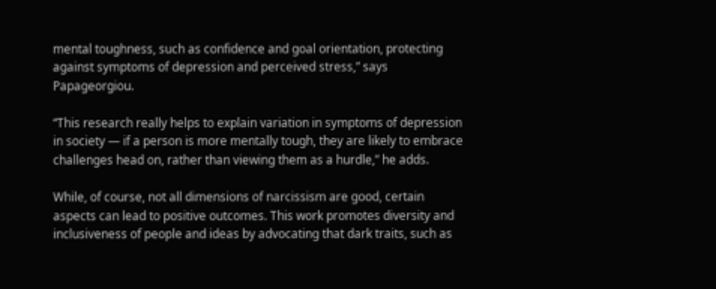mental toughness, such as confidence and goal orientation, protecting against symptoms of depression and perceived stress,” says Papageorgiou.

“This research really helps to explain variation in symptoms of depression in society — if a person is more mentally tough, they are likely to embrace challenges head on, rather than viewing them as a hurdle,” he adds.

While, of course, not all dimensions of narcissism are good, certain aspects can lead to positive outcomes. This work promotes diversity and inclusiveness of people and ideas by advocating that dark traits, such as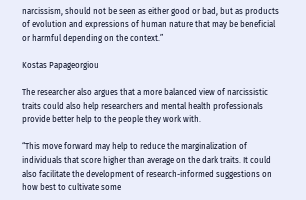narcissism, should not be seen as either good or bad, but as products of evolution and expressions of human nature that may be beneficial or harmful depending on the context.”

Kostas Papageorgiou

The researcher also argues that a more balanced view of narcissistic traits could also help researchers and mental health professionals provide better help to the people they work with.

“This move forward may help to reduce the marginalization of individuals that score higher than average on the dark traits. It could also facilitate the development of research-informed suggestions on how best to cultivate some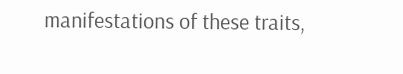manifestations of these traits,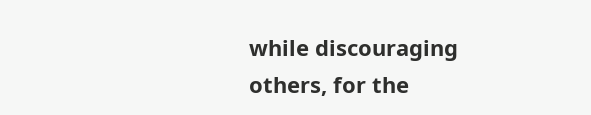while discouraging others, for the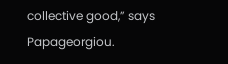collective good,” says Papageorgiou.